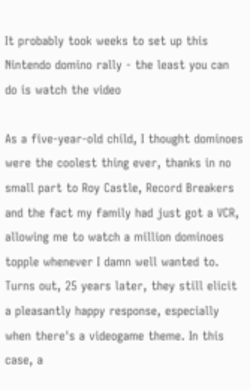It probably took weeks to set up this Nintendo domino rally - the least you can do is watch the video

As a five-year-old child, I thought dominoes were the coolest thing ever, thanks in no small part to Roy Castle, Record Breakers and the fact my family had just got a VCR, allowing me to watch a million dominoes topple whenever I damn well wanted to. Turns out, 25 years later, they still elicit a pleasantly happy response, especially when there's a videogame theme. In this case, a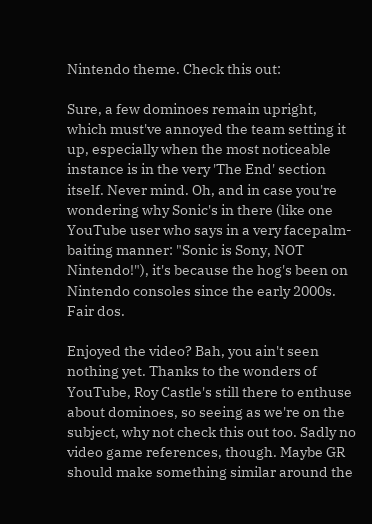Nintendo theme. Check this out:

Sure, a few dominoes remain upright, which must've annoyed the team setting it up, especially when the most noticeable instance is in the very 'The End' section itself. Never mind. Oh, and in case you're wondering why Sonic's in there (like one YouTube user who says in a very facepalm-baiting manner: "Sonic is Sony, NOT Nintendo!"), it's because the hog's been on Nintendo consoles since the early 2000s. Fair dos.

Enjoyed the video? Bah, you ain't seen nothing yet. Thanks to the wonders of YouTube, Roy Castle's still there to enthuse about dominoes, so seeing as we're on the subject, why not check this out too. Sadly no video game references, though. Maybe GR should make something similar around the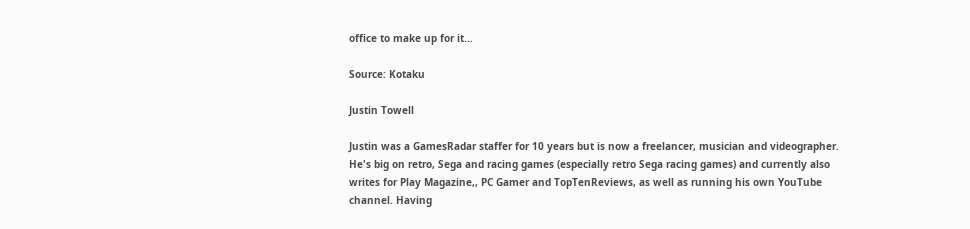office to make up for it...

Source: Kotaku

Justin Towell

Justin was a GamesRadar staffer for 10 years but is now a freelancer, musician and videographer. He's big on retro, Sega and racing games (especially retro Sega racing games) and currently also writes for Play Magazine,, PC Gamer and TopTenReviews, as well as running his own YouTube channel. Having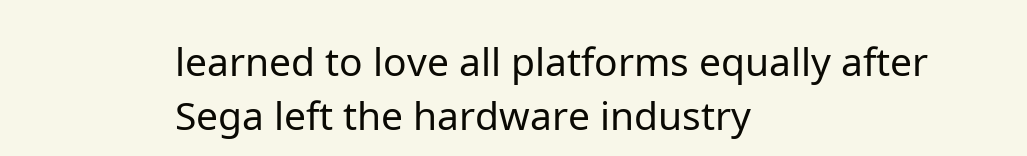learned to love all platforms equally after Sega left the hardware industry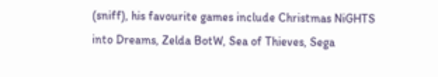(sniff), his favourite games include Christmas NiGHTS into Dreams, Zelda BotW, Sea of Thieves, Sega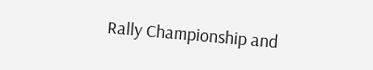Rally Championship and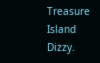Treasure Island Dizzy.